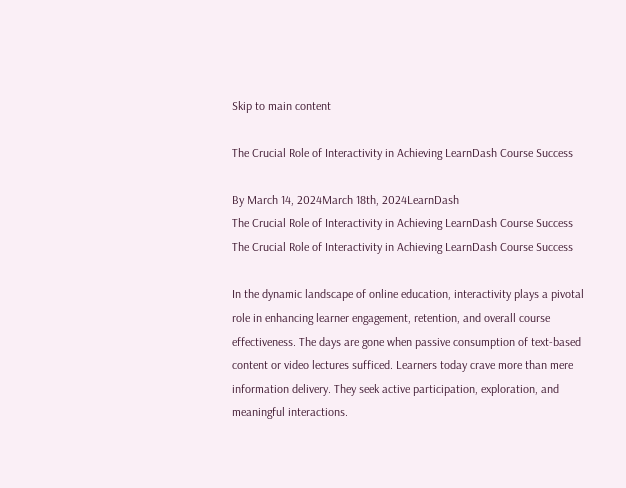Skip to main content

The Crucial Role of Interactivity in Achieving LearnDash Course Success

By March 14, 2024March 18th, 2024LearnDash
The Crucial Role of Interactivity in Achieving LearnDash Course Success
The Crucial Role of Interactivity in Achieving LearnDash Course Success

In the dynamic landscape of online education, interactivity plays a pivotal role in enhancing learner engagement, retention, and overall course effectiveness. The days are gone when passive consumption of text-based content or video lectures sufficed. Learners today crave more than mere information delivery. They seek active participation, exploration, and meaningful interactions.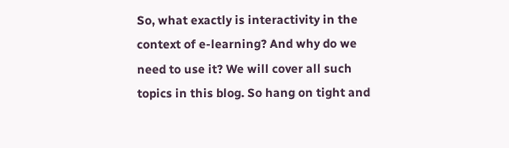So, what exactly is interactivity in the context of e-learning? And why do we need to use it? We will cover all such topics in this blog. So hang on tight and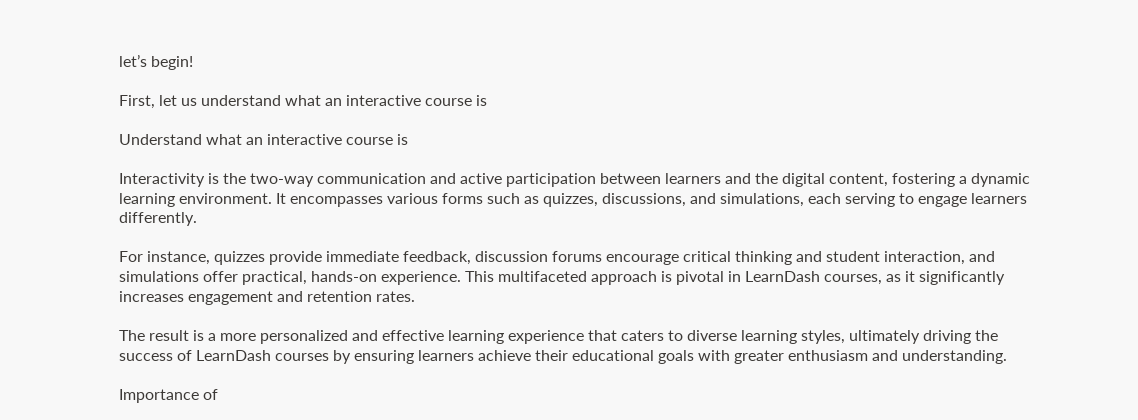let’s begin!

First, let us understand what an interactive course is

Understand what an interactive course is

Interactivity is the two-way communication and active participation between learners and the digital content, fostering a dynamic learning environment. It encompasses various forms such as quizzes, discussions, and simulations, each serving to engage learners differently.

For instance, quizzes provide immediate feedback, discussion forums encourage critical thinking and student interaction, and simulations offer practical, hands-on experience. This multifaceted approach is pivotal in LearnDash courses, as it significantly increases engagement and retention rates.

The result is a more personalized and effective learning experience that caters to diverse learning styles, ultimately driving the success of LearnDash courses by ensuring learners achieve their educational goals with greater enthusiasm and understanding.

Importance of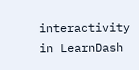interactivity in LearnDash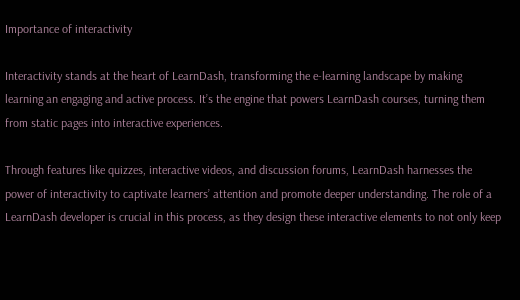Importance of interactivity

Interactivity stands at the heart of LearnDash, transforming the e-learning landscape by making learning an engaging and active process. It’s the engine that powers LearnDash courses, turning them from static pages into interactive experiences.

Through features like quizzes, interactive videos, and discussion forums, LearnDash harnesses the power of interactivity to captivate learners’ attention and promote deeper understanding. The role of a LearnDash developer is crucial in this process, as they design these interactive elements to not only keep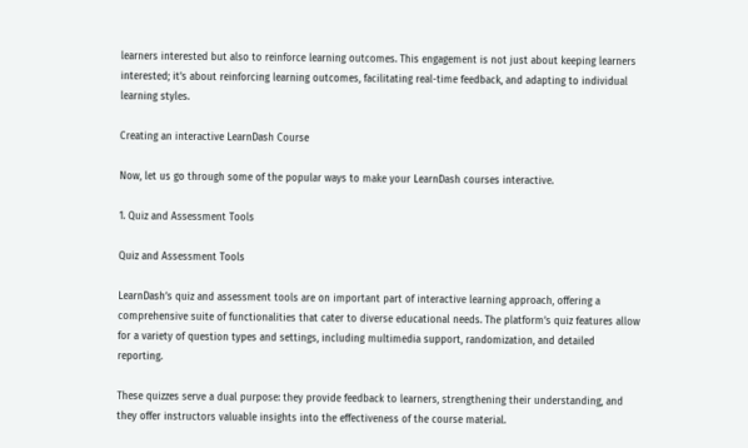learners interested but also to reinforce learning outcomes. This engagement is not just about keeping learners interested; it’s about reinforcing learning outcomes, facilitating real-time feedback, and adapting to individual learning styles.

Creating an interactive LearnDash Course

Now, let us go through some of the popular ways to make your LearnDash courses interactive.

1. Quiz and Assessment Tools

Quiz and Assessment Tools

LearnDash’s quiz and assessment tools are on important part of interactive learning approach, offering a comprehensive suite of functionalities that cater to diverse educational needs. The platform’s quiz features allow for a variety of question types and settings, including multimedia support, randomization, and detailed reporting.

These quizzes serve a dual purpose: they provide feedback to learners, strengthening their understanding, and they offer instructors valuable insights into the effectiveness of the course material.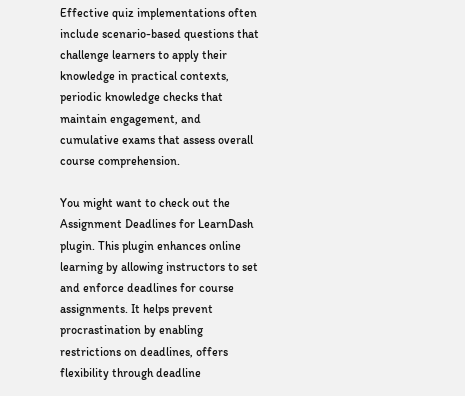Effective quiz implementations often include scenario-based questions that challenge learners to apply their knowledge in practical contexts, periodic knowledge checks that maintain engagement, and cumulative exams that assess overall course comprehension.

You might want to check out the Assignment Deadlines for LearnDash plugin. This plugin enhances online learning by allowing instructors to set and enforce deadlines for course assignments. It helps prevent procrastination by enabling restrictions on deadlines, offers flexibility through deadline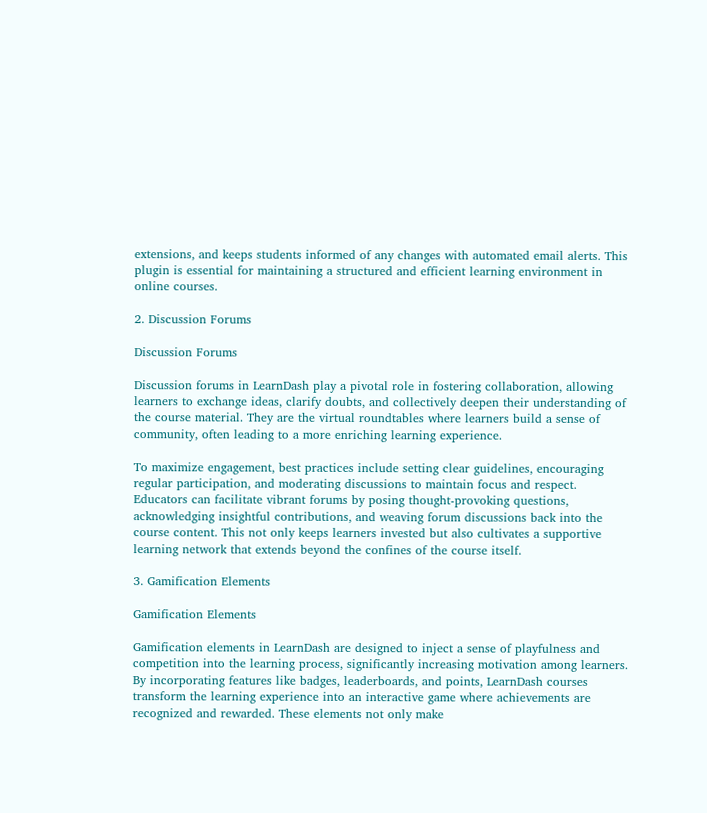extensions, and keeps students informed of any changes with automated email alerts. This plugin is essential for maintaining a structured and efficient learning environment in online courses.

2. Discussion Forums

Discussion Forums

Discussion forums in LearnDash play a pivotal role in fostering collaboration, allowing learners to exchange ideas, clarify doubts, and collectively deepen their understanding of the course material. They are the virtual roundtables where learners build a sense of community, often leading to a more enriching learning experience.

To maximize engagement, best practices include setting clear guidelines, encouraging regular participation, and moderating discussions to maintain focus and respect. Educators can facilitate vibrant forums by posing thought-provoking questions, acknowledging insightful contributions, and weaving forum discussions back into the course content. This not only keeps learners invested but also cultivates a supportive learning network that extends beyond the confines of the course itself.

3. Gamification Elements

Gamification Elements

Gamification elements in LearnDash are designed to inject a sense of playfulness and competition into the learning process, significantly increasing motivation among learners. By incorporating features like badges, leaderboards, and points, LearnDash courses transform the learning experience into an interactive game where achievements are recognized and rewarded. These elements not only make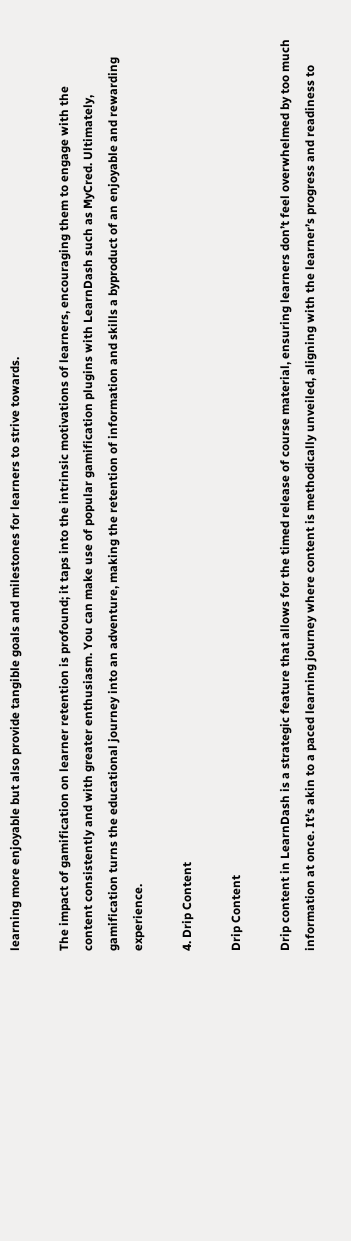learning more enjoyable but also provide tangible goals and milestones for learners to strive towards.

The impact of gamification on learner retention is profound; it taps into the intrinsic motivations of learners, encouraging them to engage with the content consistently and with greater enthusiasm. You can make use of popular gamification plugins with LearnDash such as MyCred. Ultimately, gamification turns the educational journey into an adventure, making the retention of information and skills a byproduct of an enjoyable and rewarding experience.

4. Drip Content

Drip Content

Drip content in LearnDash is a strategic feature that allows for the timed release of course material, ensuring learners don’t feel overwhelmed by too much information at once. It’s akin to a paced learning journey where content is methodically unveiled, aligning with the learner’s progress and readiness to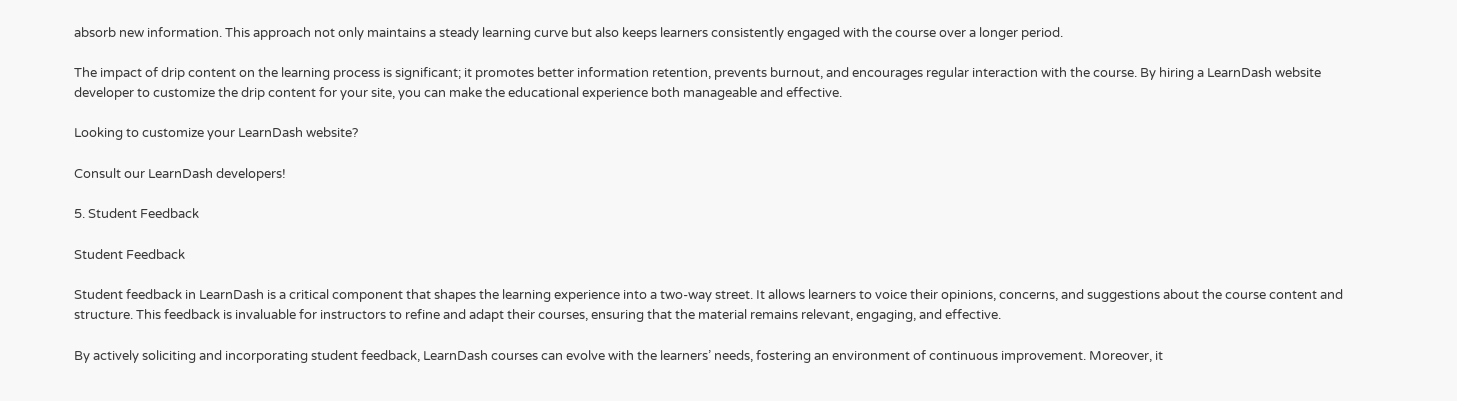absorb new information. This approach not only maintains a steady learning curve but also keeps learners consistently engaged with the course over a longer period.

The impact of drip content on the learning process is significant; it promotes better information retention, prevents burnout, and encourages regular interaction with the course. By hiring a LearnDash website developer to customize the drip content for your site, you can make the educational experience both manageable and effective.

Looking to customize your LearnDash website?

Consult our LearnDash developers!

5. Student Feedback

Student Feedback

Student feedback in LearnDash is a critical component that shapes the learning experience into a two-way street. It allows learners to voice their opinions, concerns, and suggestions about the course content and structure. This feedback is invaluable for instructors to refine and adapt their courses, ensuring that the material remains relevant, engaging, and effective.

By actively soliciting and incorporating student feedback, LearnDash courses can evolve with the learners’ needs, fostering an environment of continuous improvement. Moreover, it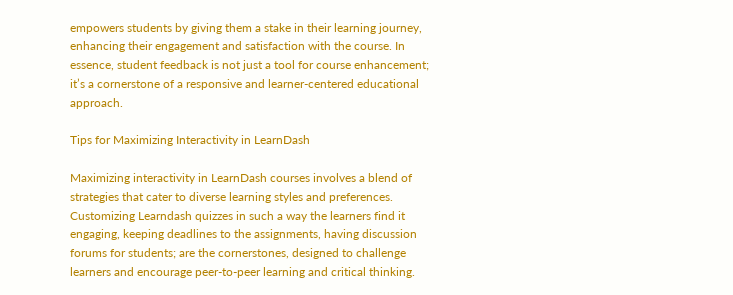empowers students by giving them a stake in their learning journey, enhancing their engagement and satisfaction with the course. In essence, student feedback is not just a tool for course enhancement; it’s a cornerstone of a responsive and learner-centered educational approach.

Tips for Maximizing Interactivity in LearnDash

Maximizing interactivity in LearnDash courses involves a blend of strategies that cater to diverse learning styles and preferences. Customizing Learndash quizzes in such a way the learners find it engaging, keeping deadlines to the assignments, having discussion forums for students; are the cornerstones, designed to challenge learners and encourage peer-to-peer learning and critical thinking.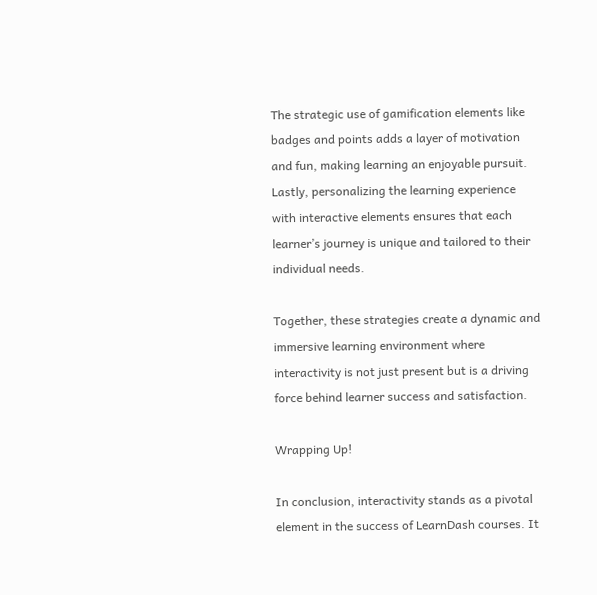The strategic use of gamification elements like badges and points adds a layer of motivation and fun, making learning an enjoyable pursuit. Lastly, personalizing the learning experience with interactive elements ensures that each learner’s journey is unique and tailored to their individual needs.

Together, these strategies create a dynamic and immersive learning environment where interactivity is not just present but is a driving force behind learner success and satisfaction.

Wrapping Up!

In conclusion, interactivity stands as a pivotal element in the success of LearnDash courses. It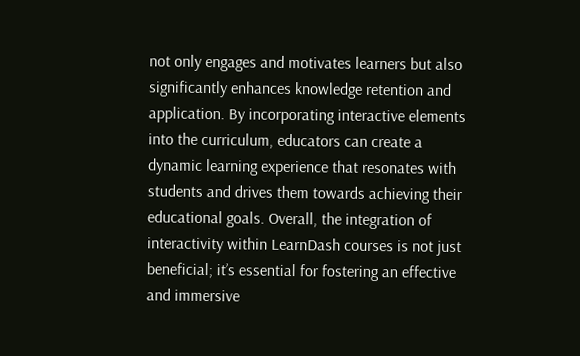not only engages and motivates learners but also significantly enhances knowledge retention and application. By incorporating interactive elements into the curriculum, educators can create a dynamic learning experience that resonates with students and drives them towards achieving their educational goals. Overall, the integration of interactivity within LearnDash courses is not just beneficial; it’s essential for fostering an effective and immersive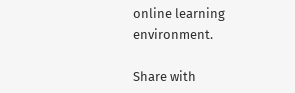online learning environment.

Share with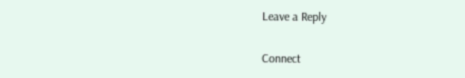Leave a Reply

Connect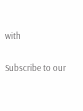with

Subscribe to our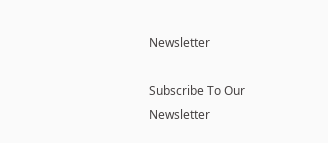Newsletter

Subscribe To Our Newsletter